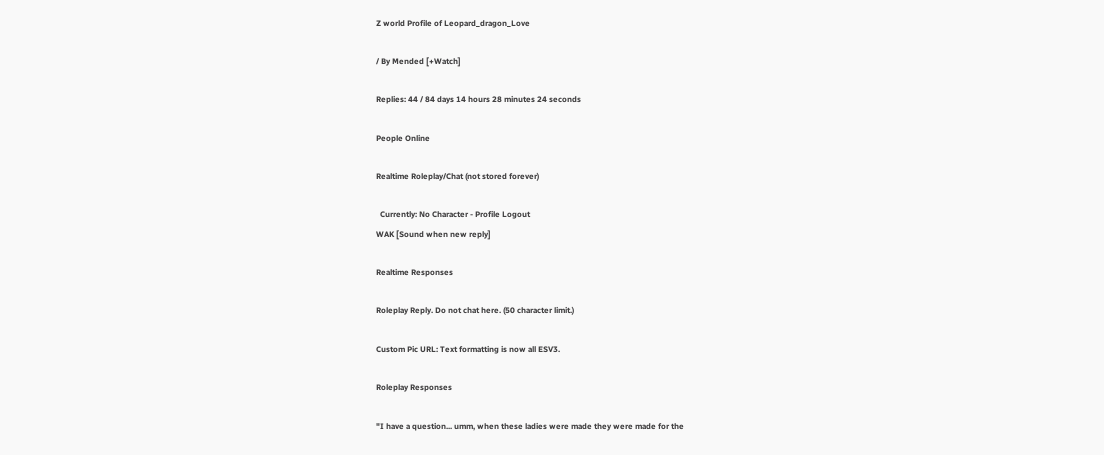Z world Profile of Leopard_dragon_Love

/ By Mended [+Watch]

Replies: 44 / 84 days 14 hours 28 minutes 24 seconds

People Online

Realtime Roleplay/Chat (not stored forever)

  Currently: No Character - Profile Logout
WAK [Sound when new reply]

Realtime Responses

Roleplay Reply. Do not chat here. (50 character limit.)

Custom Pic URL: Text formatting is now all ESV3.

Roleplay Responses

"I have a question... umm, when these ladies were made they were made for the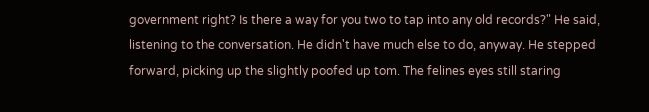government right? Is there a way for you two to tap into any old records?" He said, listening to the conversation. He didn't have much else to do, anyway. He stepped forward, picking up the slightly poofed up tom. The felines eyes still staring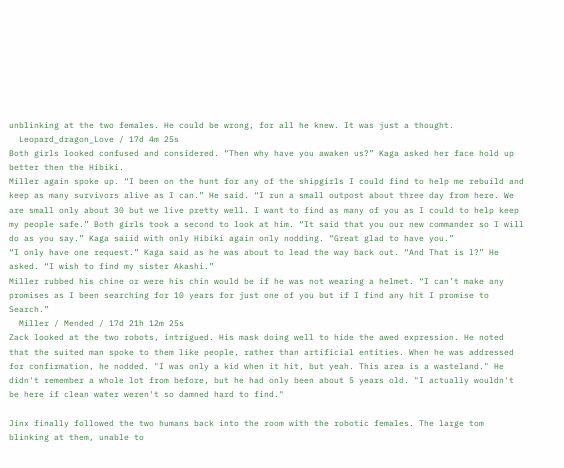unblinking at the two females. He could be wrong, for all he knew. It was just a thought.
  Leopard_dragon_Love / 17d 4m 25s
Both girls looked confused and considered. “Then why have you awaken us?” Kaga asked her face hold up better then the Hibiki.
Miller again spoke up. “I been on the hunt for any of the shipgirls I could find to help me rebuild and keep as many survivors alive as I can.” He said. “I run a small outpost about three day from here. We are small only about 30 but we live pretty well. I want to find as many of you as I could to help keep my people safe.” Both girls took a second to look at him. “It said that you our new commander so I will do as you say.” Kaga saiid with only Hibiki again only nodding. “Great glad to have you.”
“I only have one request.” Kaga said as he was about to lead the way back out. “And That is l?” He asked. “I wish to find my sister Akashi.”
Miller rubbed his chine or were his chin would be if he was not wearing a helmet. “I can’t make any promises as I been searching for 10 years for just one of you but if I find any hit I promise to Search.”
  Miller / Mended / 17d 21h 12m 25s
Zack looked at the two robots, intrigued. His mask doing well to hide the awed expression. He noted that the suited man spoke to them like people, rather than artificial entities. When he was addressed for confirmation, he nodded. "I was only a kid when it hit, but yeah. This area is a wasteland." He didn't remember a whole lot from before, but he had only been about 5 years old. "I actually wouldn't be here if clean water weren't so damned hard to find."

Jinx finally followed the two humans back into the room with the robotic females. The large tom blinking at them, unable to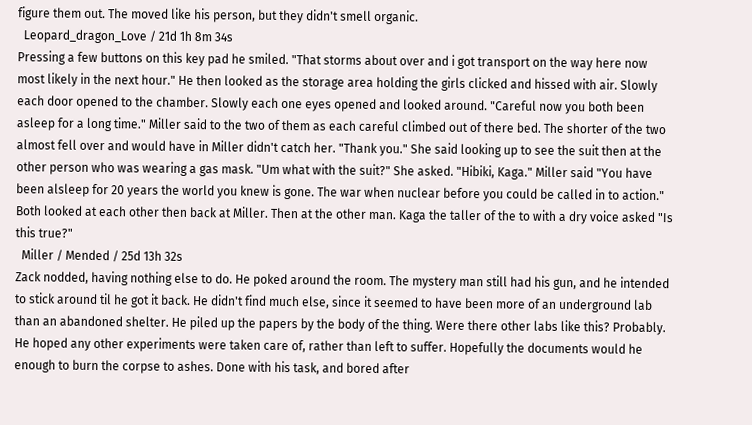figure them out. The moved like his person, but they didn't smell organic.
  Leopard_dragon_Love / 21d 1h 8m 34s
Pressing a few buttons on this key pad he smiled. "That storms about over and i got transport on the way here now most likely in the next hour." He then looked as the storage area holding the girls clicked and hissed with air. Slowly each door opened to the chamber. Slowly each one eyes opened and looked around. "Careful now you both been asleep for a long time." Miller said to the two of them as each careful climbed out of there bed. The shorter of the two almost fell over and would have in Miller didn't catch her. "Thank you." She said looking up to see the suit then at the other person who was wearing a gas mask. "Um what with the suit?" She asked. "Hibiki, Kaga." Miller said "You have been alsleep for 20 years the world you knew is gone. The war when nuclear before you could be called in to action." Both looked at each other then back at Miller. Then at the other man. Kaga the taller of the to with a dry voice asked "Is this true?"
  Miller / Mended / 25d 13h 32s
Zack nodded, having nothing else to do. He poked around the room. The mystery man still had his gun, and he intended to stick around til he got it back. He didn't find much else, since it seemed to have been more of an underground lab than an abandoned shelter. He piled up the papers by the body of the thing. Were there other labs like this? Probably. He hoped any other experiments were taken care of, rather than left to suffer. Hopefully the documents would he enough to burn the corpse to ashes. Done with his task, and bored after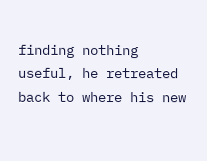finding nothing useful, he retreated back to where his new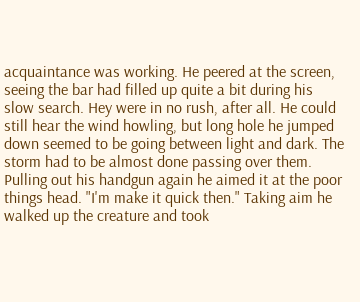acquaintance was working. He peered at the screen, seeing the bar had filled up quite a bit during his slow search. Hey were in no rush, after all. He could still hear the wind howling, but long hole he jumped down seemed to be going between light and dark. The storm had to be almost done passing over them.
Pulling out his handgun again he aimed it at the poor things head. "I'm make it quick then." Taking aim he walked up the creature and took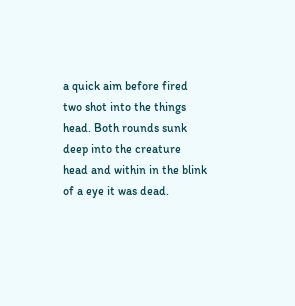a quick aim before fired two shot into the things head. Both rounds sunk deep into the creature head and within in the blink of a eye it was dead.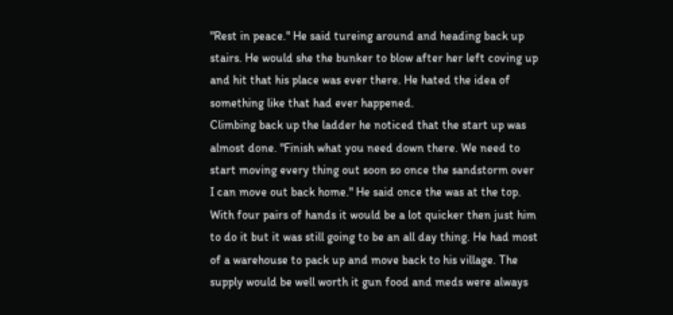"Rest in peace." He said tureing around and heading back up stairs. He would she the bunker to blow after her left coving up and hit that his place was ever there. He hated the idea of something like that had ever happened.
Climbing back up the ladder he noticed that the start up was almost done. "Finish what you need down there. We need to start moving every thing out soon so once the sandstorm over I can move out back home." He said once the was at the top. With four pairs of hands it would be a lot quicker then just him to do it but it was still going to be an all day thing. He had most of a warehouse to pack up and move back to his village. The supply would be well worth it gun food and meds were always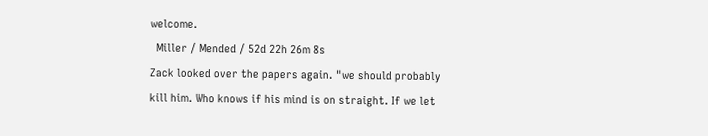welcome.
  Miller / Mended / 52d 22h 26m 8s
Zack looked over the papers again. "we should probably kill him. Who knows if his mind is on straight. If we let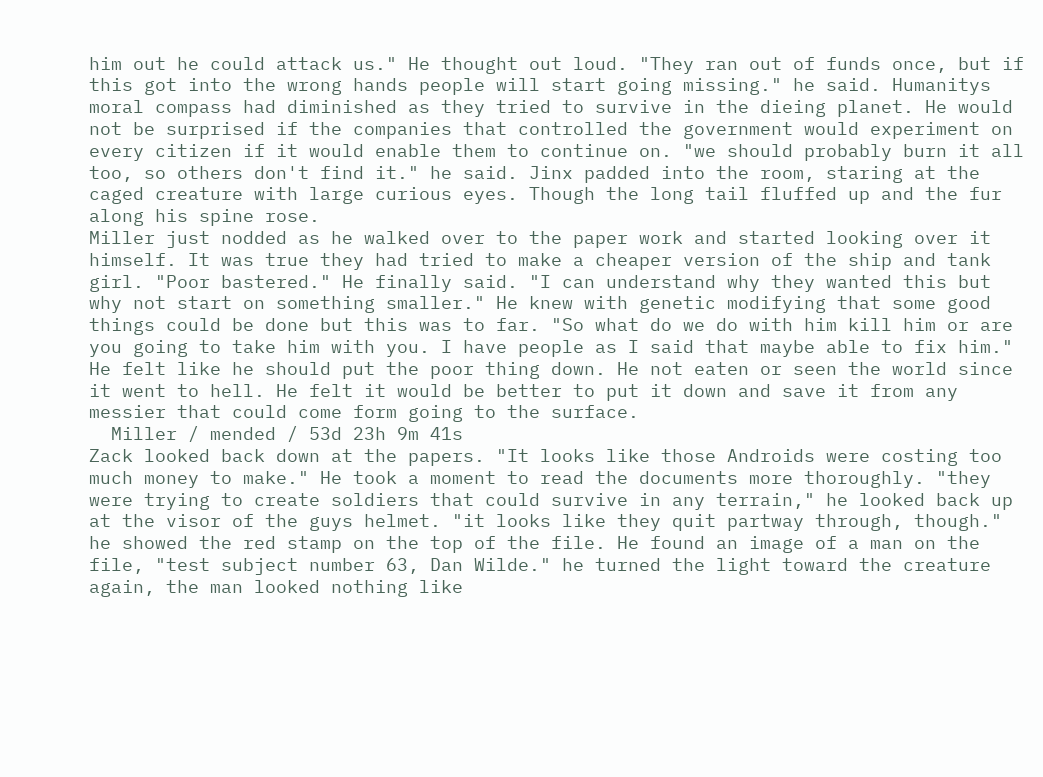him out he could attack us." He thought out loud. "They ran out of funds once, but if this got into the wrong hands people will start going missing." he said. Humanitys moral compass had diminished as they tried to survive in the dieing planet. He would not be surprised if the companies that controlled the government would experiment on every citizen if it would enable them to continue on. "we should probably burn it all too, so others don't find it." he said. Jinx padded into the room, staring at the caged creature with large curious eyes. Though the long tail fluffed up and the fur along his spine rose.
Miller just nodded as he walked over to the paper work and started looking over it himself. It was true they had tried to make a cheaper version of the ship and tank girl. "Poor bastered." He finally said. "I can understand why they wanted this but why not start on something smaller." He knew with genetic modifying that some good things could be done but this was to far. "So what do we do with him kill him or are you going to take him with you. I have people as I said that maybe able to fix him."
He felt like he should put the poor thing down. He not eaten or seen the world since it went to hell. He felt it would be better to put it down and save it from any messier that could come form going to the surface.
  Miller / mended / 53d 23h 9m 41s
Zack looked back down at the papers. "It looks like those Androids were costing too much money to make." He took a moment to read the documents more thoroughly. "they were trying to create soldiers that could survive in any terrain," he looked back up at the visor of the guys helmet. "it looks like they quit partway through, though." he showed the red stamp on the top of the file. He found an image of a man on the file, "test subject number 63, Dan Wilde." he turned the light toward the creature again, the man looked nothing like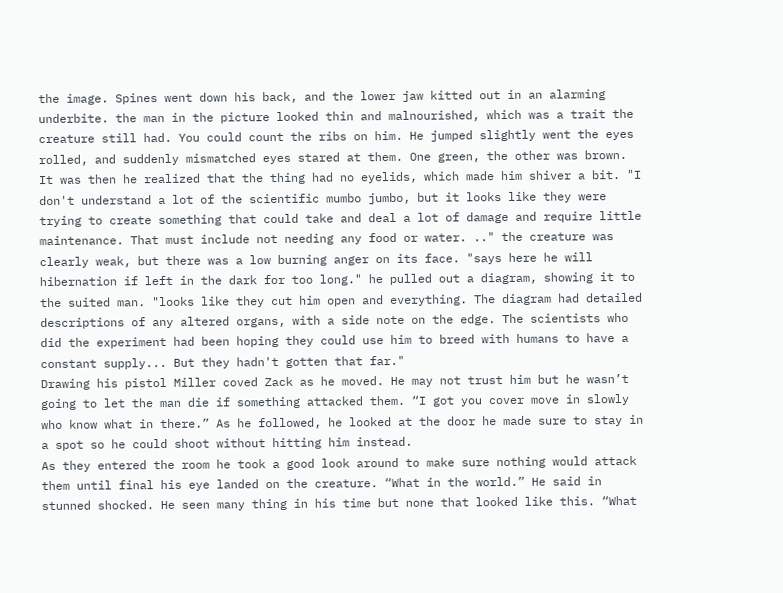the image. Spines went down his back, and the lower jaw kitted out in an alarming underbite. the man in the picture looked thin and malnourished, which was a trait the creature still had. You could count the ribs on him. He jumped slightly went the eyes rolled, and suddenly mismatched eyes stared at them. One green, the other was brown. It was then he realized that the thing had no eyelids, which made him shiver a bit. "I don't understand a lot of the scientific mumbo jumbo, but it looks like they were trying to create something that could take and deal a lot of damage and require little maintenance. That must include not needing any food or water. .." the creature was clearly weak, but there was a low burning anger on its face. "says here he will hibernation if left in the dark for too long." he pulled out a diagram, showing it to the suited man. "looks like they cut him open and everything. The diagram had detailed descriptions of any altered organs, with a side note on the edge. The scientists who did the experiment had been hoping they could use him to breed with humans to have a constant supply... But they hadn't gotten that far."
Drawing his pistol Miller coved Zack as he moved. He may not trust him but he wasn’t going to let the man die if something attacked them. “I got you cover move in slowly who know what in there.” As he followed, he looked at the door he made sure to stay in a spot so he could shoot without hitting him instead.
As they entered the room he took a good look around to make sure nothing would attack them until final his eye landed on the creature. “What in the world.” He said in stunned shocked. He seen many thing in his time but none that looked like this. “What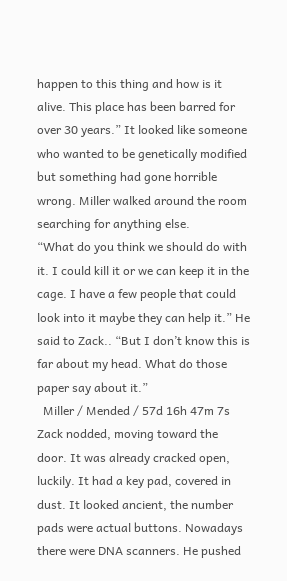happen to this thing and how is it alive. This place has been barred for over 30 years.” It looked like someone who wanted to be genetically modified but something had gone horrible wrong. Miller walked around the room searching for anything else.
“What do you think we should do with it. I could kill it or we can keep it in the cage. I have a few people that could look into it maybe they can help it.” He said to Zack.. “But I don’t know this is far about my head. What do those paper say about it.”
  Miller / Mended / 57d 16h 47m 7s
Zack nodded, moving toward the door. It was already cracked open, luckily. It had a key pad, covered in dust. It looked ancient, the number pads were actual buttons. Nowadays there were DNA scanners. He pushed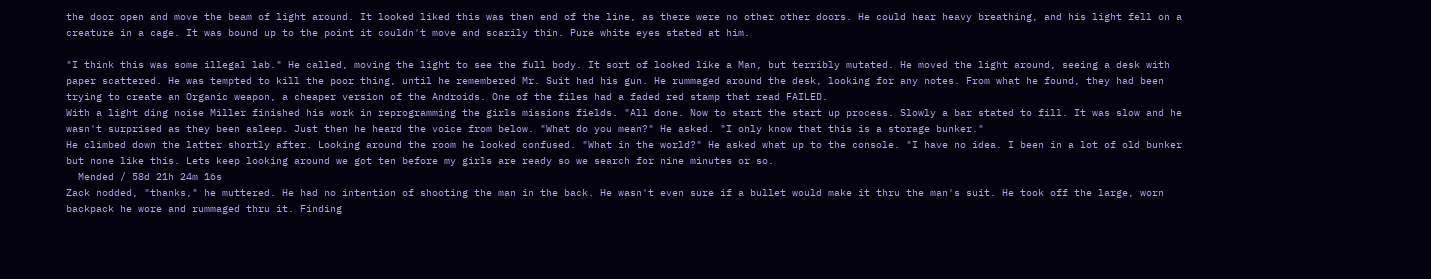the door open and move the beam of light around. It looked liked this was then end of the line, as there were no other other doors. He could hear heavy breathing, and his light fell on a creature in a cage. It was bound up to the point it couldn't move and scarily thin. Pure white eyes stated at him.

"I think this was some illegal lab." He called, moving the light to see the full body. It sort of looked like a Man, but terribly mutated. He moved the light around, seeing a desk with paper scattered. He was tempted to kill the poor thing, until he remembered Mr. Suit had his gun. He rummaged around the desk, looking for any notes. From what he found, they had been trying to create an Organic weapon, a cheaper version of the Androids. One of the files had a faded red stamp that read FAILED.
With a light ding noise Miller finished his work in reprogramming the girls missions fields. "All done. Now to start the start up process. Slowly a bar stated to fill. It was slow and he wasn't surprised as they been asleep. Just then he heard the voice from below. "What do you mean?" He asked. "I only know that this is a storage bunker."
He climbed down the latter shortly after. Looking around the room he looked confused. "What in the world?" He asked what up to the console. "I have no idea. I been in a lot of old bunker but none like this. Lets keep looking around we got ten before my girls are ready so we search for nine minutes or so.
  Mended / 58d 21h 24m 16s
Zack nodded, "thanks," he muttered. He had no intention of shooting the man in the back. He wasn't even sure if a bullet would make it thru the man's suit. He took off the large, worn backpack he wore and rummaged thru it. Finding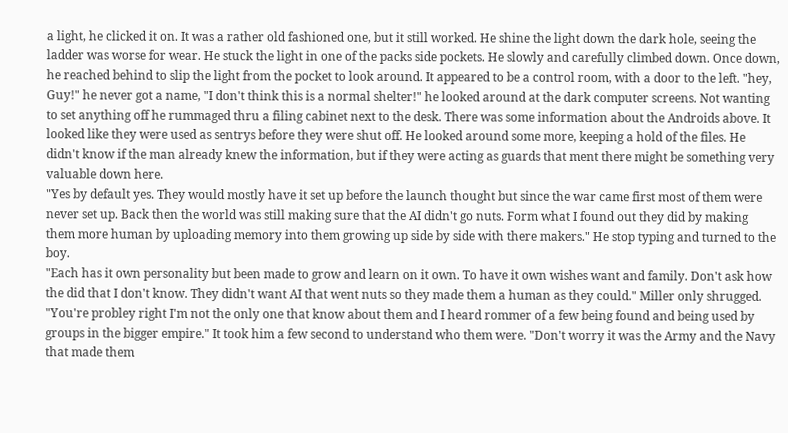a light, he clicked it on. It was a rather old fashioned one, but it still worked. He shine the light down the dark hole, seeing the ladder was worse for wear. He stuck the light in one of the packs side pockets. He slowly and carefully climbed down. Once down, he reached behind to slip the light from the pocket to look around. It appeared to be a control room, with a door to the left. "hey, Guy!" he never got a name, "I don't think this is a normal shelter!" he looked around at the dark computer screens. Not wanting to set anything off he rummaged thru a filing cabinet next to the desk. There was some information about the Androids above. It looked like they were used as sentrys before they were shut off. He looked around some more, keeping a hold of the files. He didn't know if the man already knew the information, but if they were acting as guards that ment there might be something very valuable down here.
"Yes by default yes. They would mostly have it set up before the launch thought but since the war came first most of them were never set up. Back then the world was still making sure that the AI didn't go nuts. Form what I found out they did by making them more human by uploading memory into them growing up side by side with there makers." He stop typing and turned to the boy.
"Each has it own personality but been made to grow and learn on it own. To have it own wishes want and family. Don't ask how the did that I don't know. They didn't want AI that went nuts so they made them a human as they could." Miller only shrugged.
"You're probley right I'm not the only one that know about them and I heard rommer of a few being found and being used by groups in the bigger empire." It took him a few second to understand who them were. "Don't worry it was the Army and the Navy that made them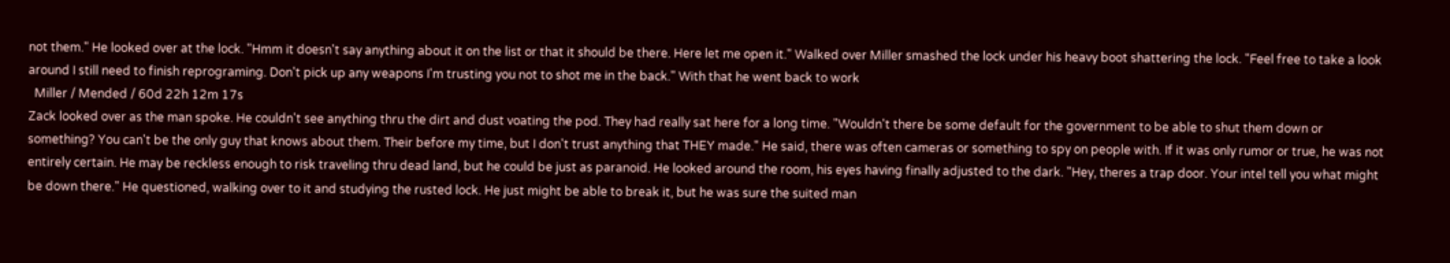not them." He looked over at the lock. "Hmm it doesn't say anything about it on the list or that it should be there. Here let me open it." Walked over Miller smashed the lock under his heavy boot shattering the lock. "Feel free to take a look around I still need to finish reprograming. Don't pick up any weapons I'm trusting you not to shot me in the back." With that he went back to work
  Miller / Mended / 60d 22h 12m 17s
Zack looked over as the man spoke. He couldn't see anything thru the dirt and dust voating the pod. They had really sat here for a long time. "Wouldn't there be some default for the government to be able to shut them down or something? You can't be the only guy that knows about them. Their before my time, but I don't trust anything that THEY made." He said, there was often cameras or something to spy on people with. If it was only rumor or true, he was not entirely certain. He may be reckless enough to risk traveling thru dead land, but he could be just as paranoid. He looked around the room, his eyes having finally adjusted to the dark. "Hey, theres a trap door. Your intel tell you what might be down there." He questioned, walking over to it and studying the rusted lock. He just might be able to break it, but he was sure the suited man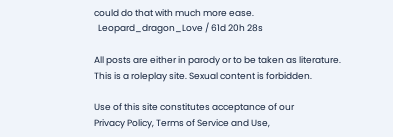could do that with much more ease.
  Leopard_dragon_Love / 61d 20h 28s

All posts are either in parody or to be taken as literature. This is a roleplay site. Sexual content is forbidden.

Use of this site constitutes acceptance of our
Privacy Policy, Terms of Service and Use,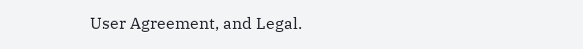User Agreement, and Legal.